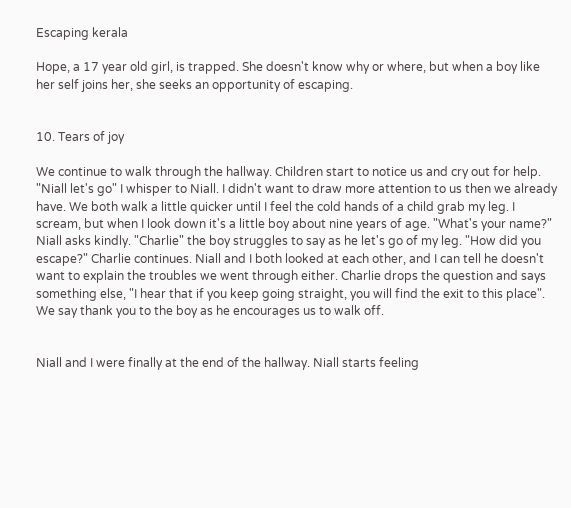Escaping kerala

Hope, a 17 year old girl, is trapped. She doesn't know why or where, but when a boy like her self joins her, she seeks an opportunity of escaping.


10. Tears of joy

We continue to walk through the hallway. Children start to notice us and cry out for help. "Niall let's go" I whisper to Niall. I didn't want to draw more attention to us then we already have. We both walk a little quicker until I feel the cold hands of a child grab my leg. I scream, but when I look down it's a little boy about nine years of age. "What's your name?" Niall asks kindly. "Charlie" the boy struggles to say as he let's go of my leg. "How did you escape?" Charlie continues. Niall and I both looked at each other, and I can tell he doesn't want to explain the troubles we went through either. Charlie drops the question and says something else, "I hear that if you keep going straight, you will find the exit to this place". We say thank you to the boy as he encourages us to walk off.


Niall and I were finally at the end of the hallway. Niall starts feeling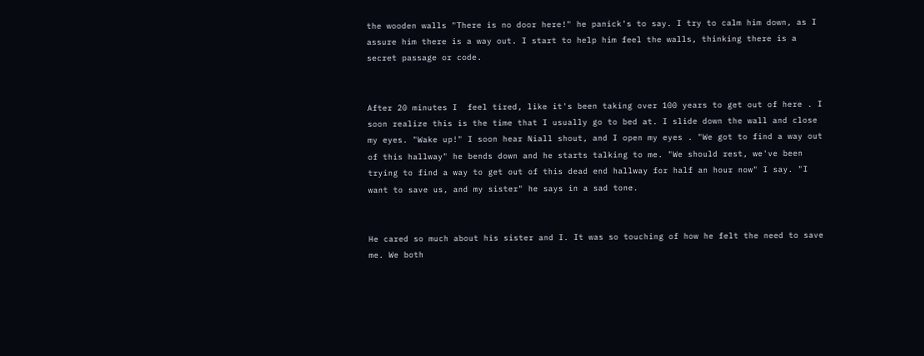the wooden walls "There is no door here!" he panick's to say. I try to calm him down, as I assure him there is a way out. I start to help him feel the walls, thinking there is a secret passage or code.


After 20 minutes I  feel tired, like it's been taking over 100 years to get out of here . I soon realize this is the time that I usually go to bed at. I slide down the wall and close my eyes. "Wake up!" I soon hear Niall shout, and I open my eyes . "We got to find a way out of this hallway" he bends down and he starts talking to me. "We should rest, we've been trying to find a way to get out of this dead end hallway for half an hour now" I say. "I want to save us, and my sister" he says in a sad tone.


He cared so much about his sister and I. It was so touching of how he felt the need to save me. We both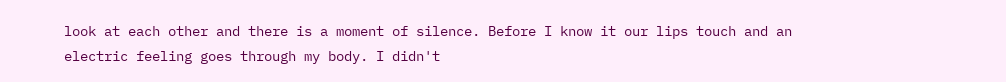look at each other and there is a moment of silence. Before I know it our lips touch and an electric feeling goes through my body. I didn't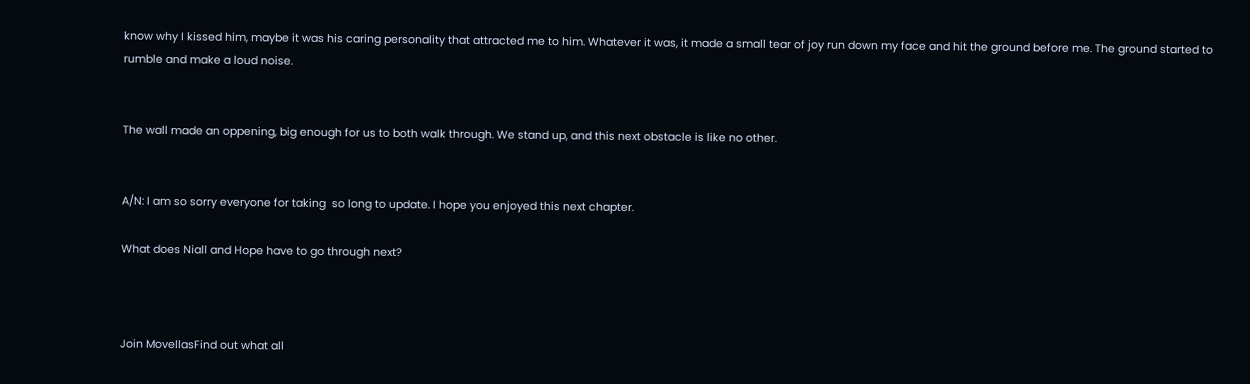know why I kissed him, maybe it was his caring personality that attracted me to him. Whatever it was, it made a small tear of joy run down my face and hit the ground before me. The ground started to rumble and make a loud noise.


The wall made an oppening, big enough for us to both walk through. We stand up, and this next obstacle is like no other.


A/N: I am so sorry everyone for taking  so long to update. I hope you enjoyed this next chapter.

What does Niall and Hope have to go through next?



Join MovellasFind out what all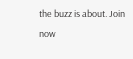the buzz is about. Join now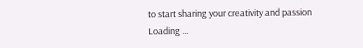to start sharing your creativity and passion
Loading ...